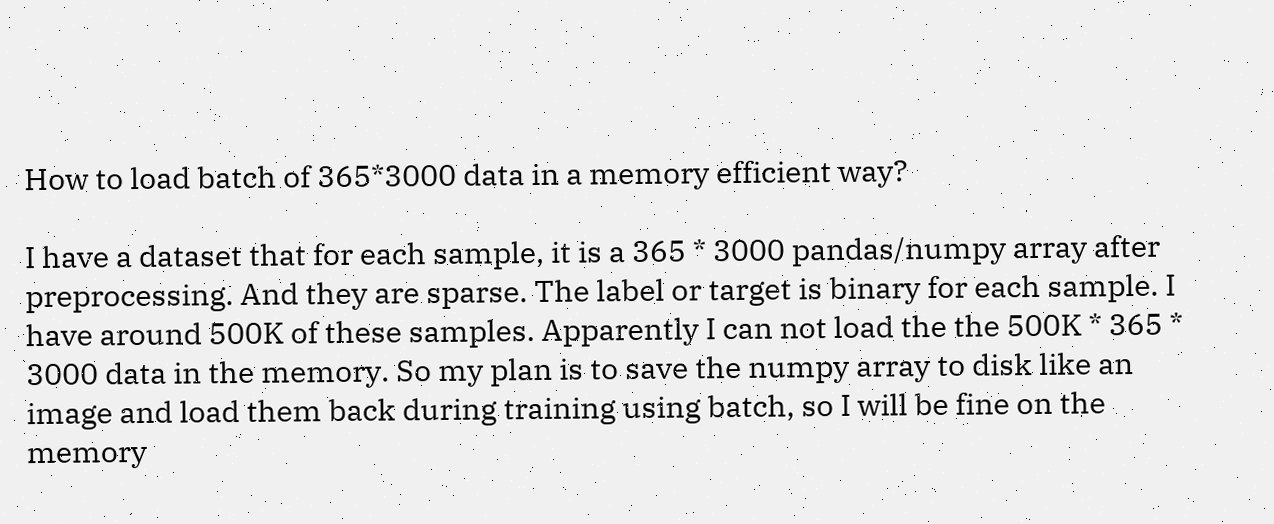How to load batch of 365*3000 data in a memory efficient way?

I have a dataset that for each sample, it is a 365 * 3000 pandas/numpy array after preprocessing. And they are sparse. The label or target is binary for each sample. I have around 500K of these samples. Apparently I can not load the the 500K * 365 * 3000 data in the memory. So my plan is to save the numpy array to disk like an image and load them back during training using batch, so I will be fine on the memory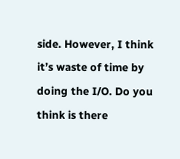side. However, I think it’s waste of time by doing the I/O. Do you think is there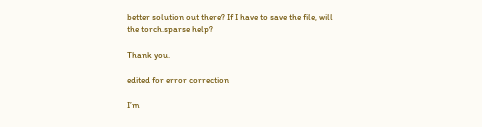better solution out there? If I have to save the file, will the torch.sparse help?

Thank you.

edited for error correction

I’m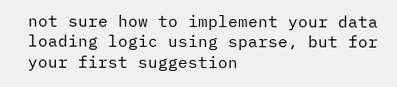not sure how to implement your data loading logic using sparse, but for your first suggestion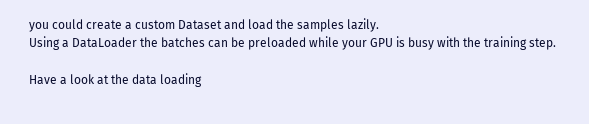you could create a custom Dataset and load the samples lazily.
Using a DataLoader the batches can be preloaded while your GPU is busy with the training step.

Have a look at the data loading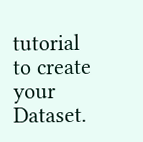tutorial to create your Dataset.